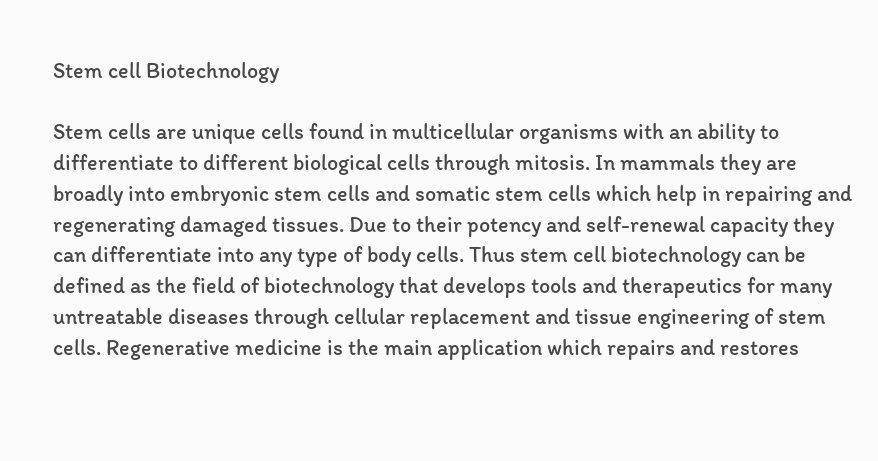Stem cell Biotechnology

Stem cells are unique cells found in multicellular organisms with an ability to differentiate to different biological cells through mitosis. In mammals they are broadly into embryonic stem cells and somatic stem cells which help in repairing and regenerating damaged tissues. Due to their potency and self-renewal capacity they can differentiate into any type of body cells. Thus stem cell biotechnology can be defined as the field of biotechnology that develops tools and therapeutics for many untreatable diseases through cellular replacement and tissue engineering of stem cells. Regenerative medicine is the main application which repairs and restores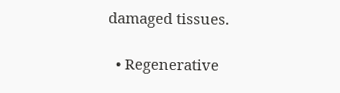damaged tissues.

  • Regenerative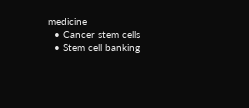medicine
  • Cancer stem cells
  • Stem cell banking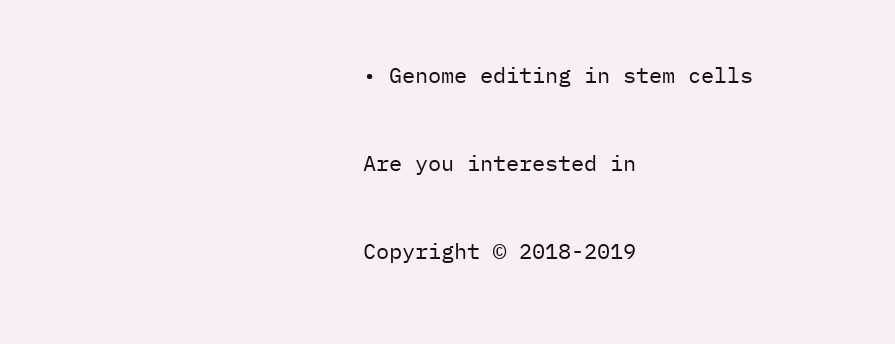• Genome editing in stem cells

Are you interested in

Copyright © 2018-2019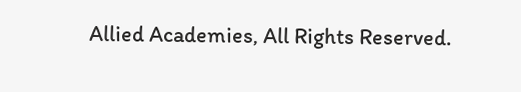Allied Academies, All Rights Reserved.